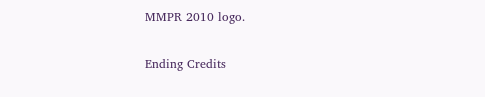MMPR 2010 logo.

Ending Credits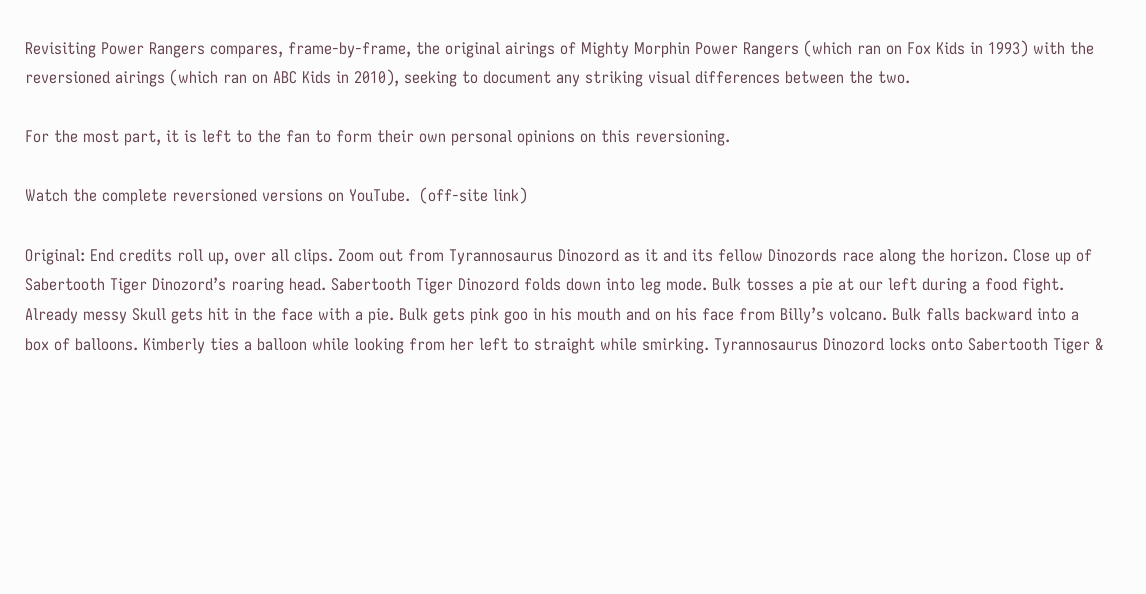Revisiting Power Rangers compares, frame-by-frame, the original airings of Mighty Morphin Power Rangers (which ran on Fox Kids in 1993) with the reversioned airings (which ran on ABC Kids in 2010), seeking to document any striking visual differences between the two.

For the most part, it is left to the fan to form their own personal opinions on this reversioning.

Watch the complete reversioned versions on YouTube.  (off-site link)

Original: End credits roll up, over all clips. Zoom out from Tyrannosaurus Dinozord as it and its fellow Dinozords race along the horizon. Close up of Sabertooth Tiger Dinozord’s roaring head. Sabertooth Tiger Dinozord folds down into leg mode. Bulk tosses a pie at our left during a food fight. Already messy Skull gets hit in the face with a pie. Bulk gets pink goo in his mouth and on his face from Billy’s volcano. Bulk falls backward into a box of balloons. Kimberly ties a balloon while looking from her left to straight while smirking. Tyrannosaurus Dinozord locks onto Sabertooth Tiger &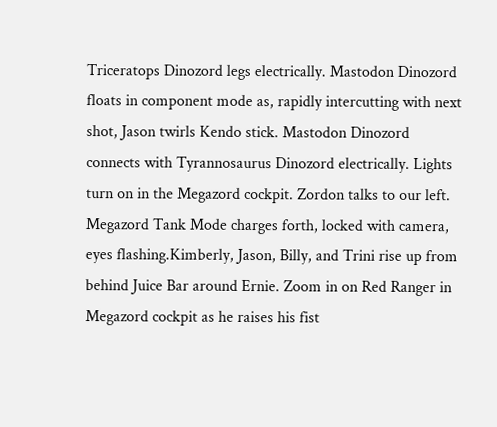Triceratops Dinozord legs electrically. Mastodon Dinozord floats in component mode as, rapidly intercutting with next shot, Jason twirls Kendo stick. Mastodon Dinozord connects with Tyrannosaurus Dinozord electrically. Lights turn on in the Megazord cockpit. Zordon talks to our left. Megazord Tank Mode charges forth, locked with camera, eyes flashing.Kimberly, Jason, Billy, and Trini rise up from behind Juice Bar around Ernie. Zoom in on Red Ranger in Megazord cockpit as he raises his fist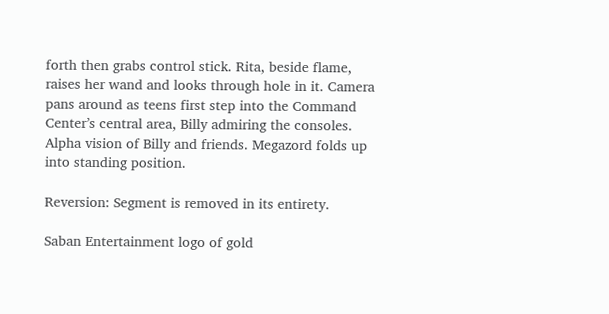forth then grabs control stick. Rita, beside flame, raises her wand and looks through hole in it. Camera pans around as teens first step into the Command Center’s central area, Billy admiring the consoles. Alpha vision of Billy and friends. Megazord folds up into standing position.

Reversion: Segment is removed in its entirety.

Saban Entertainment logo of gold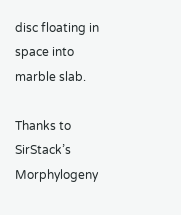disc floating in space into marble slab.

Thanks to SirStack’s Morphylogeny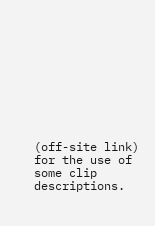(off-site link) for the use of some clip descriptions.